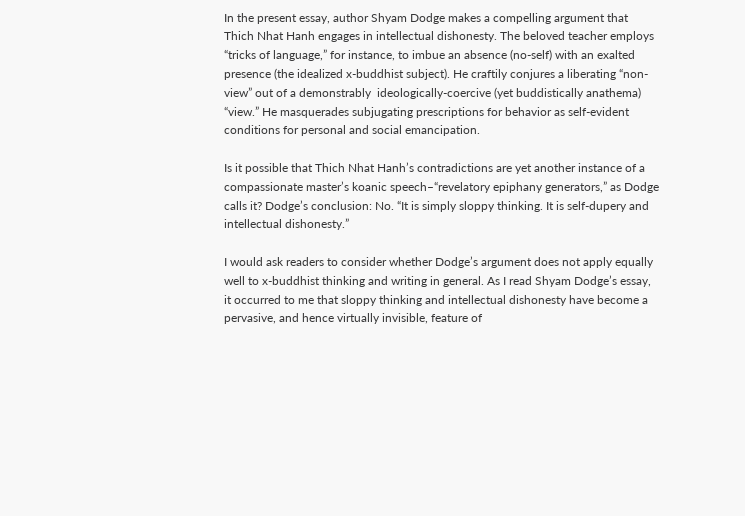In the present essay, author Shyam Dodge makes a compelling argument that Thich Nhat Hanh engages in intellectual dishonesty. The beloved teacher employs “tricks of language,” for instance, to imbue an absence (no-self) with an exalted presence (the idealized x-buddhist subject). He craftily conjures a liberating “non-view” out of a demonstrably  ideologically-coercive (yet buddistically anathema) “view.” He masquerades subjugating prescriptions for behavior as self-evident conditions for personal and social emancipation.

Is it possible that Thich Nhat Hanh’s contradictions are yet another instance of a compassionate master’s koanic speech–“revelatory epiphany generators,” as Dodge calls it? Dodge’s conclusion: No. “It is simply sloppy thinking. It is self-dupery and intellectual dishonesty.”

I would ask readers to consider whether Dodge’s argument does not apply equally well to x-buddhist thinking and writing in general. As I read Shyam Dodge’s essay, it occurred to me that sloppy thinking and intellectual dishonesty have become a pervasive, and hence virtually invisible, feature of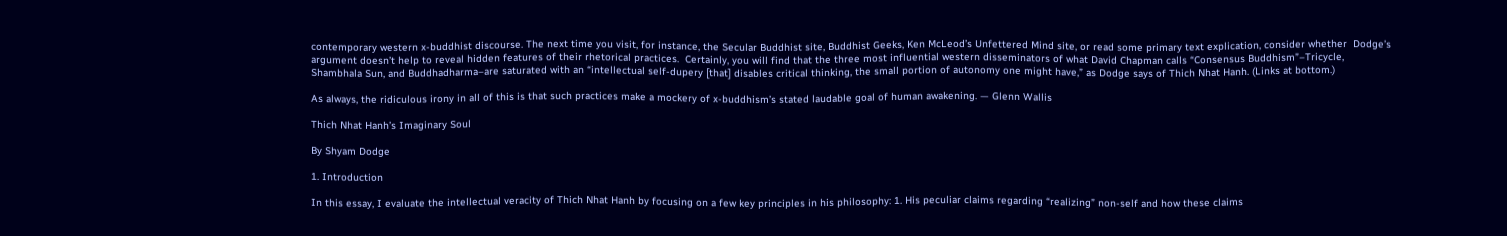contemporary western x-buddhist discourse. The next time you visit, for instance, the Secular Buddhist site, Buddhist Geeks, Ken McLeod’s Unfettered Mind site, or read some primary text explication, consider whether  Dodge’s argument doesn’t help to reveal hidden features of their rhetorical practices.  Certainly, you will find that the three most influential western disseminators of what David Chapman calls “Consensus Buddhism”–Tricycle, Shambhala Sun, and Buddhadharma–are saturated with an “intellectual self-dupery [that] disables critical thinking, the small portion of autonomy one might have,” as Dodge says of Thich Nhat Hanh. (Links at bottom.)

As always, the ridiculous irony in all of this is that such practices make a mockery of x-buddhism’s stated laudable goal of human awakening. — Glenn Wallis

Thich Nhat Hanh’s Imaginary Soul

By Shyam Dodge

1. Introduction

In this essay, I evaluate the intellectual veracity of Thich Nhat Hanh by focusing on a few key principles in his philosophy: 1. His peculiar claims regarding “realizing” non-self and how these claims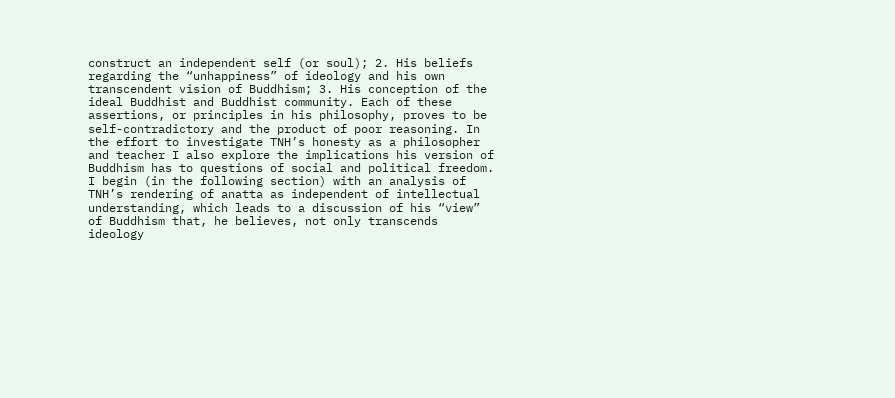construct an independent self (or soul); 2. His beliefs regarding the “unhappiness” of ideology and his own transcendent vision of Buddhism; 3. His conception of the ideal Buddhist and Buddhist community. Each of these assertions, or principles in his philosophy, proves to be self-contradictory and the product of poor reasoning. In the effort to investigate TNH’s honesty as a philosopher and teacher I also explore the implications his version of Buddhism has to questions of social and political freedom. I begin (in the following section) with an analysis of TNH’s rendering of anatta as independent of intellectual understanding, which leads to a discussion of his “view” of Buddhism that, he believes, not only transcends ideology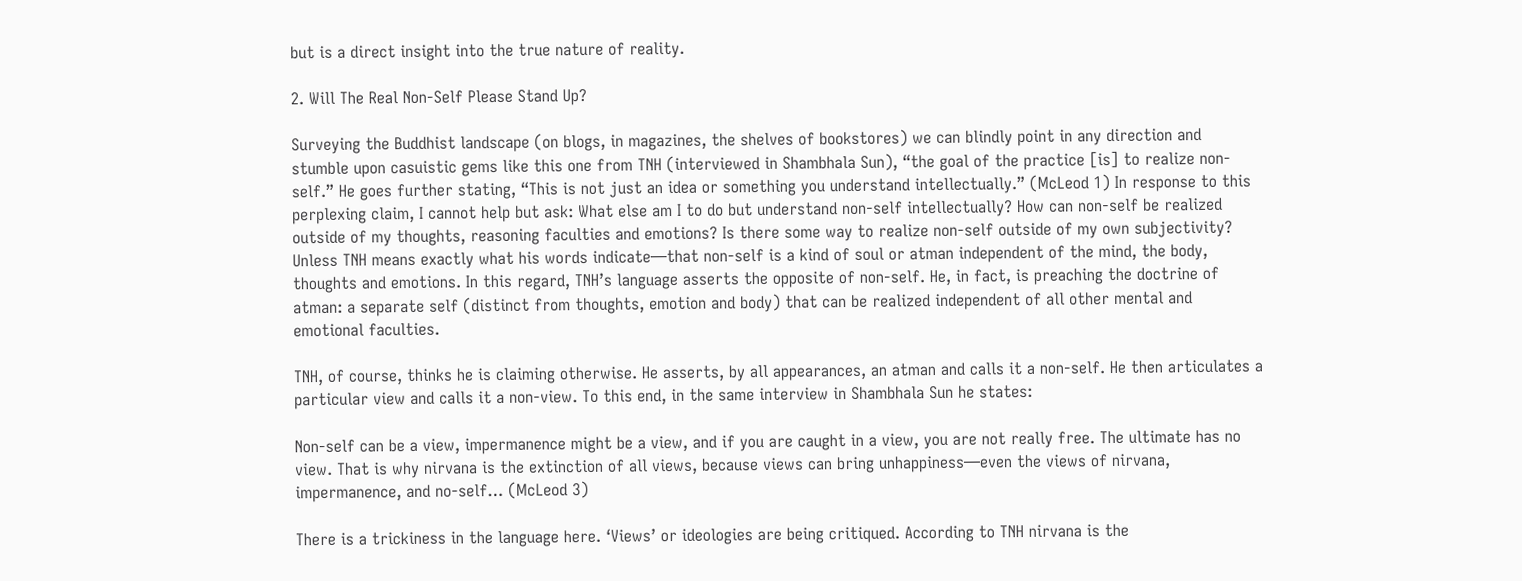but is a direct insight into the true nature of reality.

2. Will The Real Non-Self Please Stand Up?

Surveying the Buddhist landscape (on blogs, in magazines, the shelves of bookstores) we can blindly point in any direction and stumble upon casuistic gems like this one from TNH (interviewed in Shambhala Sun), “the goal of the practice [is] to realize non-self.” He goes further stating, “This is not just an idea or something you understand intellectually.” (McLeod 1) In response to this perplexing claim, I cannot help but ask: What else am I to do but understand non-self intellectually? How can non-self be realized outside of my thoughts, reasoning faculties and emotions? Is there some way to realize non-self outside of my own subjectivity? Unless TNH means exactly what his words indicate—that non-self is a kind of soul or atman independent of the mind, the body, thoughts and emotions. In this regard, TNH’s language asserts the opposite of non-self. He, in fact, is preaching the doctrine of atman: a separate self (distinct from thoughts, emotion and body) that can be realized independent of all other mental and emotional faculties.

TNH, of course, thinks he is claiming otherwise. He asserts, by all appearances, an atman and calls it a non-self. He then articulates a particular view and calls it a non-view. To this end, in the same interview in Shambhala Sun he states:

Non-self can be a view, impermanence might be a view, and if you are caught in a view, you are not really free. The ultimate has no view. That is why nirvana is the extinction of all views, because views can bring unhappiness—even the views of nirvana, impermanence, and no-self… (McLeod 3)

There is a trickiness in the language here. ‘Views’ or ideologies are being critiqued. According to TNH nirvana is the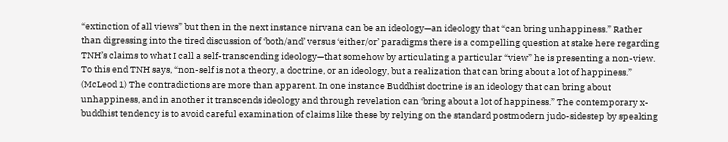“extinction of all views” but then in the next instance nirvana can be an ideology—an ideology that “can bring unhappiness.” Rather than digressing into the tired discussion of ‘both/and’ versus ‘either/or’ paradigms there is a compelling question at stake here regarding TNH’s claims to what I call a self-transcending ideology—that somehow by articulating a particular “view” he is presenting a non-view. To this end TNH says, “non-self is not a theory, a doctrine, or an ideology, but a realization that can bring about a lot of happiness.” (McLeod 1) The contradictions are more than apparent. In one instance Buddhist doctrine is an ideology that can bring about unhappiness, and in another it transcends ideology and through revelation can ‘bring about a lot of happiness.” The contemporary x-buddhist tendency is to avoid careful examination of claims like these by relying on the standard postmodern judo-sidestep by speaking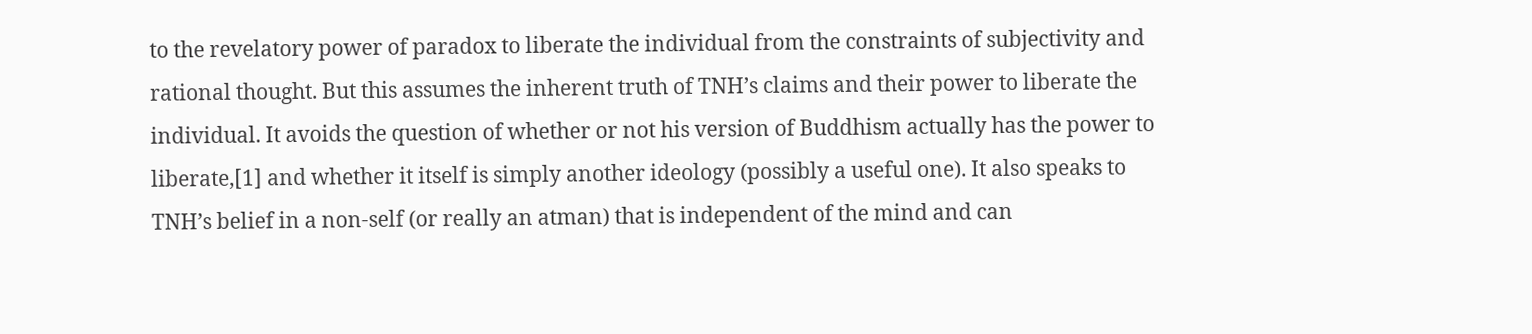to the revelatory power of paradox to liberate the individual from the constraints of subjectivity and rational thought. But this assumes the inherent truth of TNH’s claims and their power to liberate the individual. It avoids the question of whether or not his version of Buddhism actually has the power to liberate,[1] and whether it itself is simply another ideology (possibly a useful one). It also speaks to TNH’s belief in a non-self (or really an atman) that is independent of the mind and can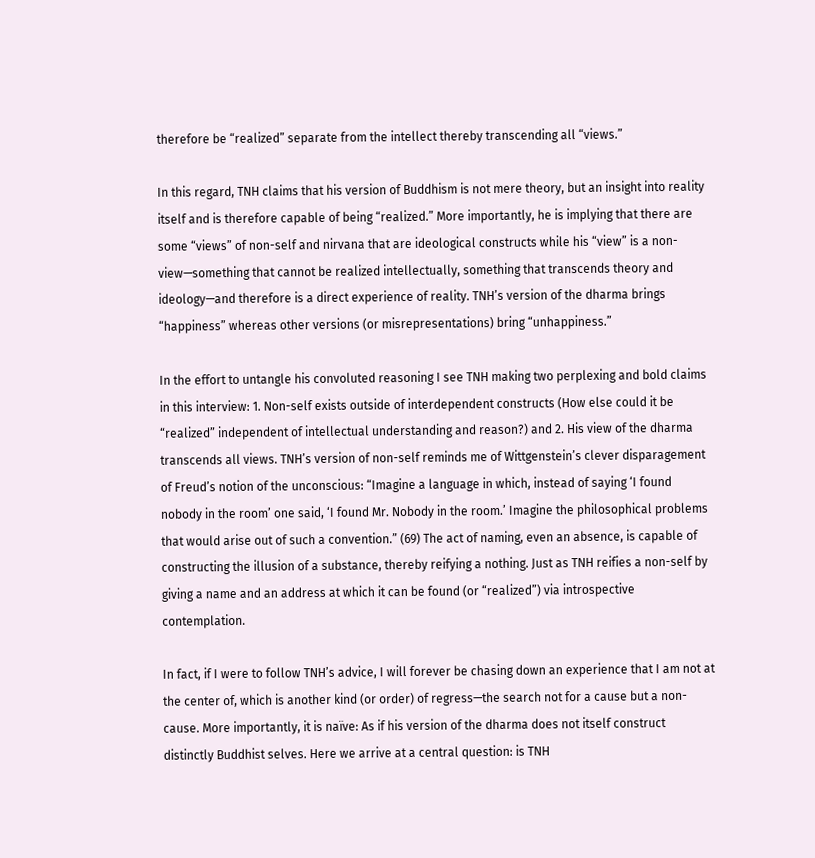therefore be “realized” separate from the intellect thereby transcending all “views.”

In this regard, TNH claims that his version of Buddhism is not mere theory, but an insight into reality itself and is therefore capable of being “realized.” More importantly, he is implying that there are some “views” of non-self and nirvana that are ideological constructs while his “view” is a non-view—something that cannot be realized intellectually, something that transcends theory and ideology—and therefore is a direct experience of reality. TNH’s version of the dharma brings “happiness” whereas other versions (or misrepresentations) bring “unhappiness.”

In the effort to untangle his convoluted reasoning I see TNH making two perplexing and bold claims in this interview: 1. Non-self exists outside of interdependent constructs (How else could it be “realized” independent of intellectual understanding and reason?) and 2. His view of the dharma transcends all views. TNH’s version of non-self reminds me of Wittgenstein’s clever disparagement of Freud’s notion of the unconscious: “Imagine a language in which, instead of saying ‘I found nobody in the room’ one said, ‘I found Mr. Nobody in the room.’ Imagine the philosophical problems that would arise out of such a convention.” (69) The act of naming, even an absence, is capable of constructing the illusion of a substance, thereby reifying a nothing. Just as TNH reifies a non-self by giving a name and an address at which it can be found (or “realized”) via introspective contemplation.

In fact, if I were to follow TNH’s advice, I will forever be chasing down an experience that I am not at the center of, which is another kind (or order) of regress—the search not for a cause but a non-cause. More importantly, it is naïve: As if his version of the dharma does not itself construct distinctly Buddhist selves. Here we arrive at a central question: is TNH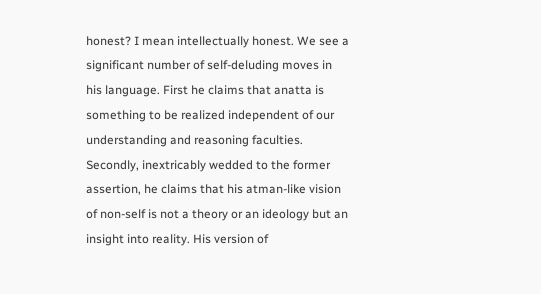honest? I mean intellectually honest. We see a significant number of self-deluding moves in his language. First he claims that anatta is something to be realized independent of our understanding and reasoning faculties. Secondly, inextricably wedded to the former assertion, he claims that his atman-like vision of non-self is not a theory or an ideology but an insight into reality. His version of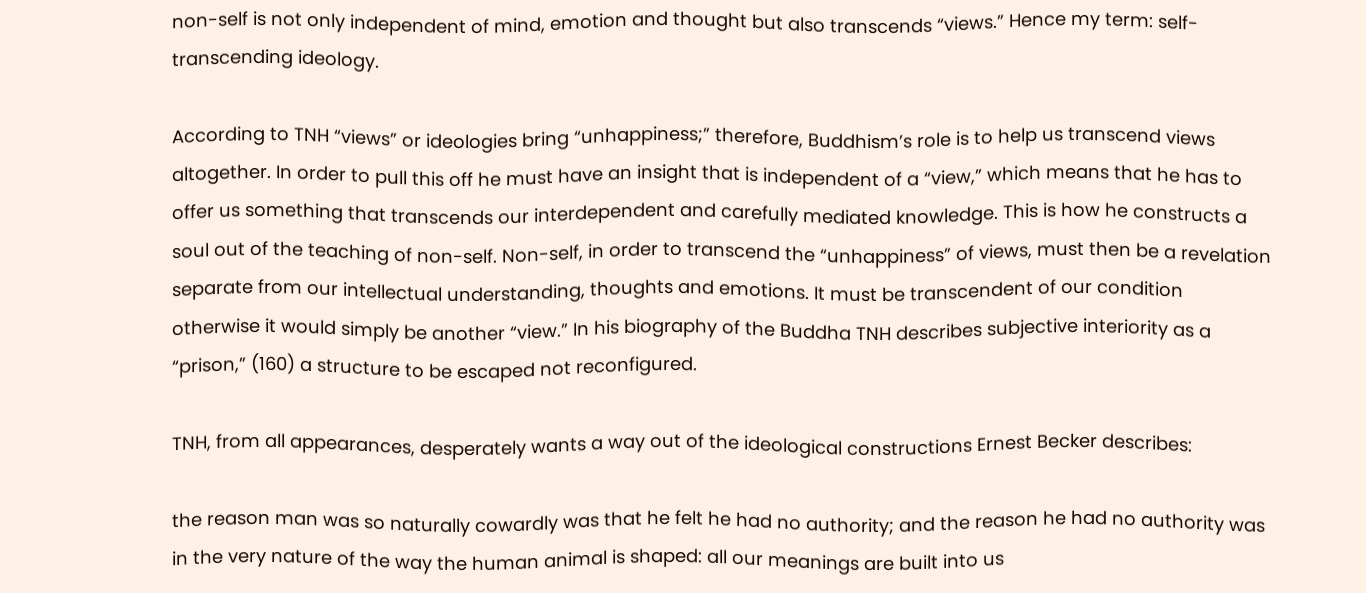non-self is not only independent of mind, emotion and thought but also transcends “views.” Hence my term: self-transcending ideology.

According to TNH “views” or ideologies bring “unhappiness;” therefore, Buddhism’s role is to help us transcend views altogether. In order to pull this off he must have an insight that is independent of a “view,” which means that he has to offer us something that transcends our interdependent and carefully mediated knowledge. This is how he constructs a soul out of the teaching of non-self. Non-self, in order to transcend the “unhappiness” of views, must then be a revelation separate from our intellectual understanding, thoughts and emotions. It must be transcendent of our condition otherwise it would simply be another “view.” In his biography of the Buddha TNH describes subjective interiority as a “prison,” (160) a structure to be escaped not reconfigured.

TNH, from all appearances, desperately wants a way out of the ideological constructions Ernest Becker describes:

the reason man was so naturally cowardly was that he felt he had no authority; and the reason he had no authority was in the very nature of the way the human animal is shaped: all our meanings are built into us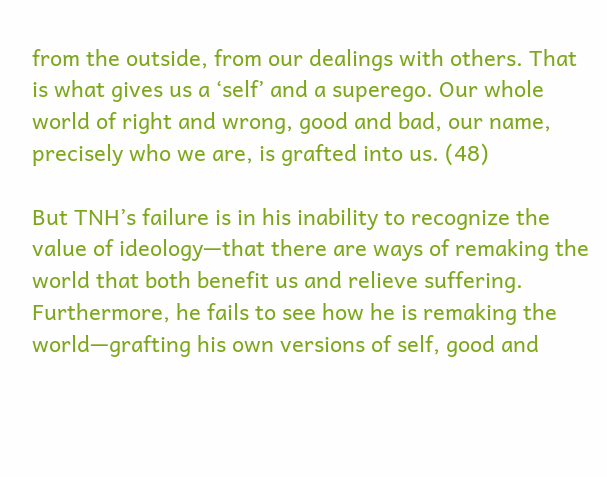from the outside, from our dealings with others. That is what gives us a ‘self’ and a superego. Our whole world of right and wrong, good and bad, our name, precisely who we are, is grafted into us. (48)

But TNH’s failure is in his inability to recognize the value of ideology—that there are ways of remaking the world that both benefit us and relieve suffering. Furthermore, he fails to see how he is remaking the world—grafting his own versions of self, good and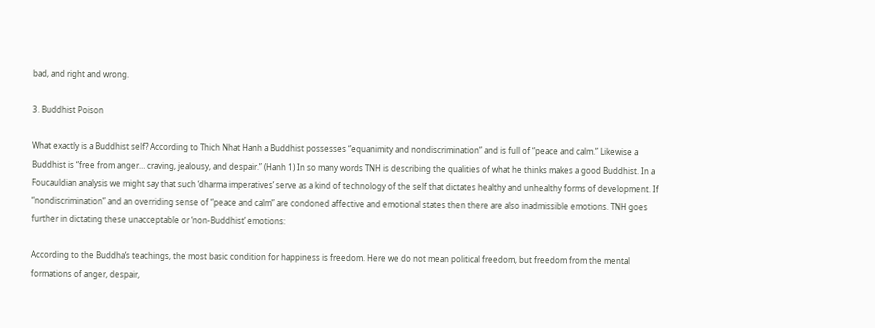bad, and right and wrong.

3. Buddhist Poison

What exactly is a Buddhist self? According to Thich Nhat Hanh a Buddhist possesses “equanimity and nondiscrimination” and is full of “peace and calm.” Likewise a Buddhist is “free from anger… craving, jealousy, and despair.” (Hanh 1) In so many words TNH is describing the qualities of what he thinks makes a good Buddhist. In a Foucauldian analysis we might say that such ‘dharma imperatives’ serve as a kind of technology of the self that dictates healthy and unhealthy forms of development. If “nondiscrimination” and an overriding sense of “peace and calm” are condoned affective and emotional states then there are also inadmissible emotions. TNH goes further in dictating these unacceptable or ‘non-Buddhist’ emotions:

According to the Buddha’s teachings, the most basic condition for happiness is freedom. Here we do not mean political freedom, but freedom from the mental formations of anger, despair,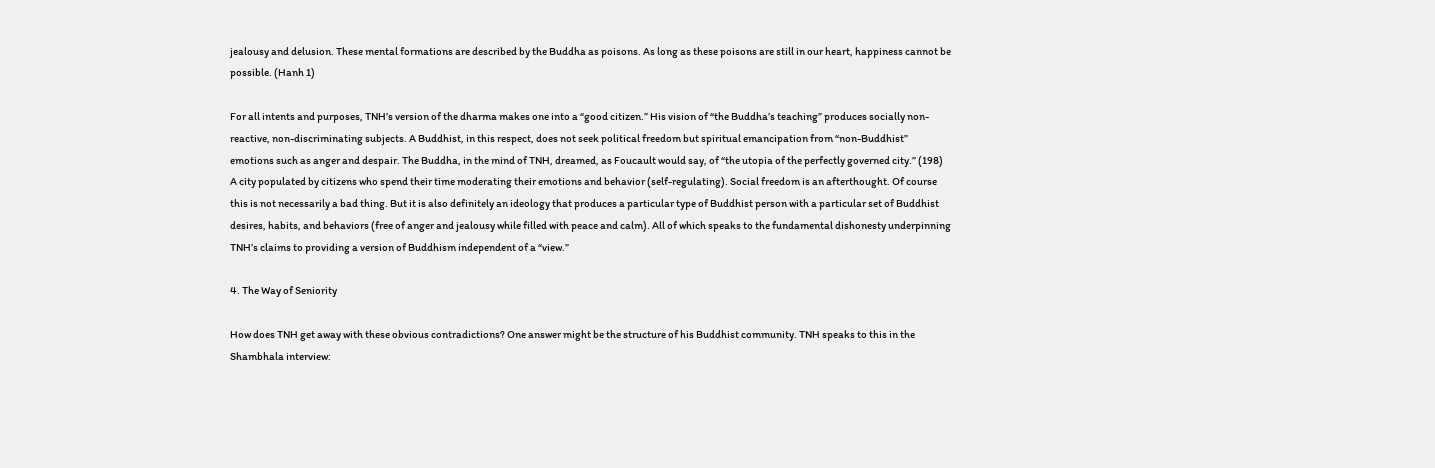jealousy and delusion. These mental formations are described by the Buddha as poisons. As long as these poisons are still in our heart, happiness cannot be possible. (Hanh 1)

For all intents and purposes, TNH’s version of the dharma makes one into a “good citizen.” His vision of “the Buddha’s teaching” produces socially non-reactive, non-discriminating subjects. A Buddhist, in this respect, does not seek political freedom but spiritual emancipation from “non-Buddhist” emotions such as anger and despair. The Buddha, in the mind of TNH, dreamed, as Foucault would say, of “the utopia of the perfectly governed city.” (198) A city populated by citizens who spend their time moderating their emotions and behavior (self-regulating). Social freedom is an afterthought. Of course this is not necessarily a bad thing. But it is also definitely an ideology that produces a particular type of Buddhist person with a particular set of Buddhist desires, habits, and behaviors (free of anger and jealousy while filled with peace and calm). All of which speaks to the fundamental dishonesty underpinning TNH’s claims to providing a version of Buddhism independent of a “view.”

4. The Way of Seniority

How does TNH get away with these obvious contradictions? One answer might be the structure of his Buddhist community. TNH speaks to this in the Shambhala interview: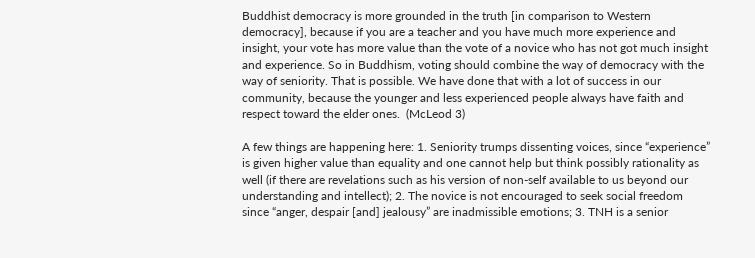Buddhist democracy is more grounded in the truth [in comparison to Western democracy], because if you are a teacher and you have much more experience and insight, your vote has more value than the vote of a novice who has not got much insight and experience. So in Buddhism, voting should combine the way of democracy with the way of seniority. That is possible. We have done that with a lot of success in our community, because the younger and less experienced people always have faith and respect toward the elder ones.  (McLeod 3)

A few things are happening here: 1. Seniority trumps dissenting voices, since “experience” is given higher value than equality and one cannot help but think possibly rationality as well (if there are revelations such as his version of non-self available to us beyond our understanding and intellect); 2. The novice is not encouraged to seek social freedom since “anger, despair [and] jealousy” are inadmissible emotions; 3. TNH is a senior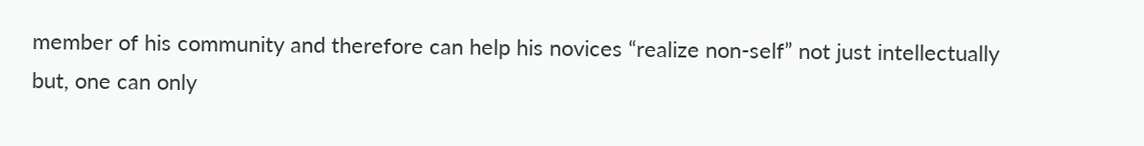member of his community and therefore can help his novices “realize non-self” not just intellectually but, one can only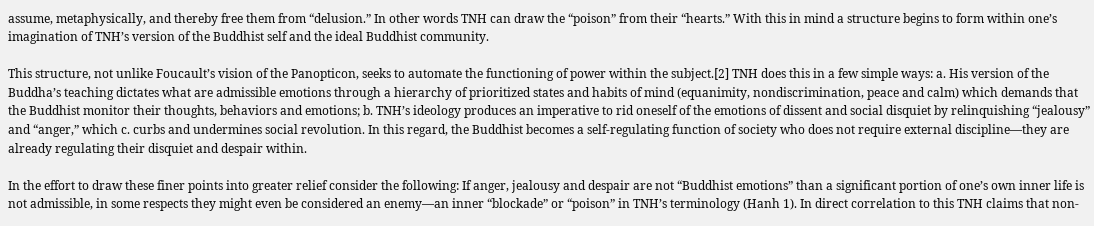assume, metaphysically, and thereby free them from “delusion.” In other words TNH can draw the “poison” from their “hearts.” With this in mind a structure begins to form within one’s imagination of TNH’s version of the Buddhist self and the ideal Buddhist community.

This structure, not unlike Foucault’s vision of the Panopticon, seeks to automate the functioning of power within the subject.[2] TNH does this in a few simple ways: a. His version of the Buddha’s teaching dictates what are admissible emotions through a hierarchy of prioritized states and habits of mind (equanimity, nondiscrimination, peace and calm) which demands that the Buddhist monitor their thoughts, behaviors and emotions; b. TNH’s ideology produces an imperative to rid oneself of the emotions of dissent and social disquiet by relinquishing “jealousy” and “anger,” which c. curbs and undermines social revolution. In this regard, the Buddhist becomes a self-regulating function of society who does not require external discipline—they are already regulating their disquiet and despair within.

In the effort to draw these finer points into greater relief consider the following: If anger, jealousy and despair are not “Buddhist emotions” than a significant portion of one’s own inner life is not admissible, in some respects they might even be considered an enemy—an inner “blockade” or “poison” in TNH’s terminology (Hanh 1). In direct correlation to this TNH claims that non-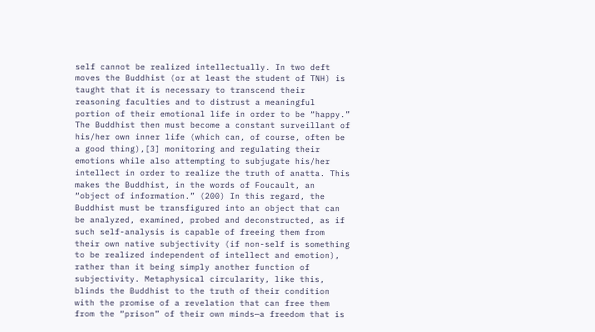self cannot be realized intellectually. In two deft moves the Buddhist (or at least the student of TNH) is taught that it is necessary to transcend their reasoning faculties and to distrust a meaningful portion of their emotional life in order to be “happy.” The Buddhist then must become a constant surveillant of his/her own inner life (which can, of course, often be a good thing),[3] monitoring and regulating their emotions while also attempting to subjugate his/her intellect in order to realize the truth of anatta. This makes the Buddhist, in the words of Foucault, an “object of information.” (200) In this regard, the Buddhist must be transfigured into an object that can be analyzed, examined, probed and deconstructed, as if such self-analysis is capable of freeing them from their own native subjectivity (if non-self is something to be realized independent of intellect and emotion), rather than it being simply another function of subjectivity. Metaphysical circularity, like this, blinds the Buddhist to the truth of their condition with the promise of a revelation that can free them from the “prison” of their own minds—a freedom that is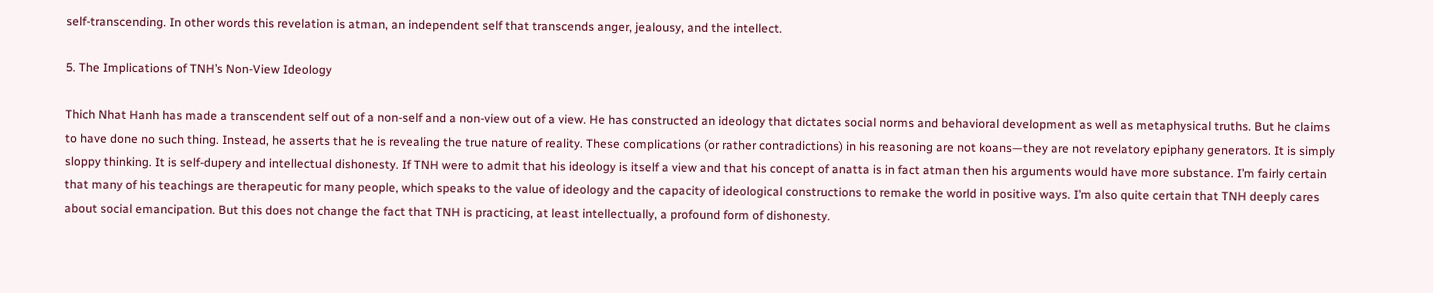self-transcending. In other words this revelation is atman, an independent self that transcends anger, jealousy, and the intellect.

5. The Implications of TNH’s Non-View Ideology

Thich Nhat Hanh has made a transcendent self out of a non-self and a non-view out of a view. He has constructed an ideology that dictates social norms and behavioral development as well as metaphysical truths. But he claims to have done no such thing. Instead, he asserts that he is revealing the true nature of reality. These complications (or rather contradictions) in his reasoning are not koans—they are not revelatory epiphany generators. It is simply sloppy thinking. It is self-dupery and intellectual dishonesty. If TNH were to admit that his ideology is itself a view and that his concept of anatta is in fact atman then his arguments would have more substance. I’m fairly certain that many of his teachings are therapeutic for many people, which speaks to the value of ideology and the capacity of ideological constructions to remake the world in positive ways. I’m also quite certain that TNH deeply cares about social emancipation. But this does not change the fact that TNH is practicing, at least intellectually, a profound form of dishonesty.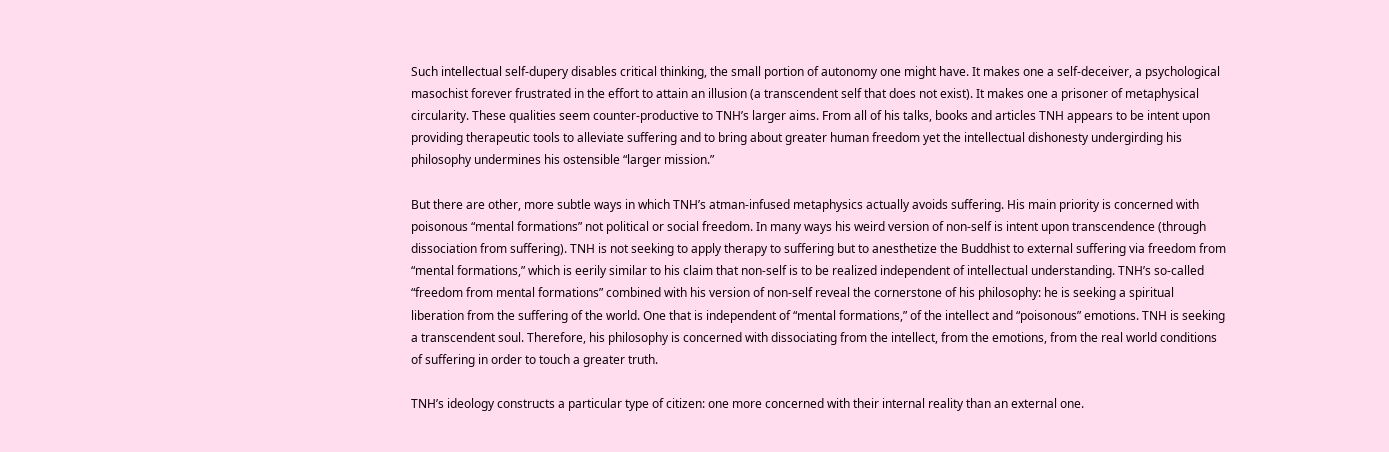Such intellectual self-dupery disables critical thinking, the small portion of autonomy one might have. It makes one a self-deceiver, a psychological masochist forever frustrated in the effort to attain an illusion (a transcendent self that does not exist). It makes one a prisoner of metaphysical circularity. These qualities seem counter-productive to TNH’s larger aims. From all of his talks, books and articles TNH appears to be intent upon providing therapeutic tools to alleviate suffering and to bring about greater human freedom yet the intellectual dishonesty undergirding his philosophy undermines his ostensible “larger mission.”

But there are other, more subtle ways in which TNH’s atman-infused metaphysics actually avoids suffering. His main priority is concerned with poisonous “mental formations” not political or social freedom. In many ways his weird version of non-self is intent upon transcendence (through dissociation from suffering). TNH is not seeking to apply therapy to suffering but to anesthetize the Buddhist to external suffering via freedom from “mental formations,” which is eerily similar to his claim that non-self is to be realized independent of intellectual understanding. TNH’s so-called “freedom from mental formations” combined with his version of non-self reveal the cornerstone of his philosophy: he is seeking a spiritual liberation from the suffering of the world. One that is independent of “mental formations,” of the intellect and “poisonous” emotions. TNH is seeking a transcendent soul. Therefore, his philosophy is concerned with dissociating from the intellect, from the emotions, from the real world conditions of suffering in order to touch a greater truth.

TNH’s ideology constructs a particular type of citizen: one more concerned with their internal reality than an external one.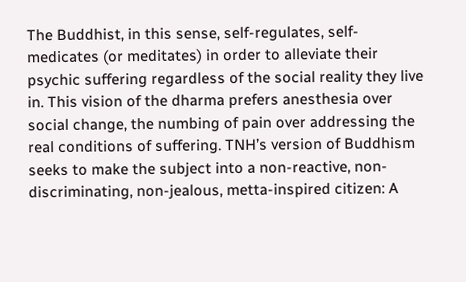The Buddhist, in this sense, self-regulates, self-medicates (or meditates) in order to alleviate their psychic suffering regardless of the social reality they live in. This vision of the dharma prefers anesthesia over social change, the numbing of pain over addressing the real conditions of suffering. TNH’s version of Buddhism seeks to make the subject into a non-reactive, non-discriminating, non-jealous, metta-inspired citizen: A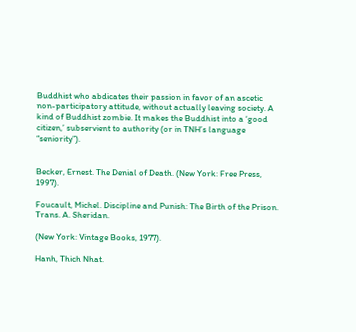Buddhist who abdicates their passion in favor of an ascetic non-participatory attitude, without actually leaving society. A kind of Buddhist zombie. It makes the Buddhist into a ‘good citizen,’ subservient to authority (or in TNH’s language “seniority”).


Becker, Ernest. The Denial of Death. (New York: Free Press, 1997).

Foucault, Michel. Discipline and Punish: The Birth of the Prison. Trans. A. Sheridan.

(New York: Vintage Books, 1977).

Hanh, Thich Nhat.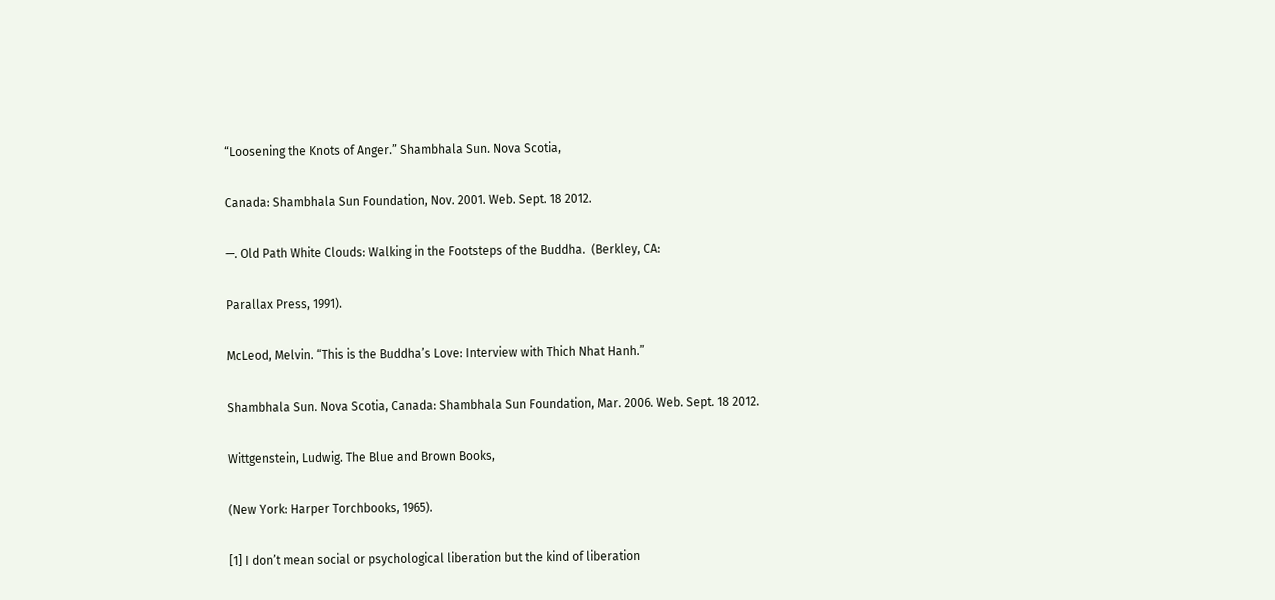“Loosening the Knots of Anger.” Shambhala Sun. Nova Scotia,

Canada: Shambhala Sun Foundation, Nov. 2001. Web. Sept. 18 2012.

—. Old Path White Clouds: Walking in the Footsteps of the Buddha.  (Berkley, CA:

Parallax Press, 1991).

McLeod, Melvin. “This is the Buddha’s Love: Interview with Thich Nhat Hanh.”

Shambhala Sun. Nova Scotia, Canada: Shambhala Sun Foundation, Mar. 2006. Web. Sept. 18 2012.

Wittgenstein, Ludwig. The Blue and Brown Books,

(New York: Harper Torchbooks, 1965).

[1] I don’t mean social or psychological liberation but the kind of liberation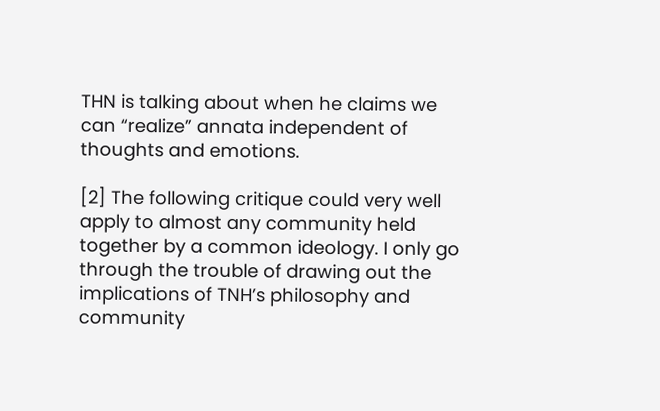THN is talking about when he claims we can “realize” annata independent of thoughts and emotions.

[2] The following critique could very well apply to almost any community held together by a common ideology. I only go through the trouble of drawing out the implications of TNH’s philosophy and community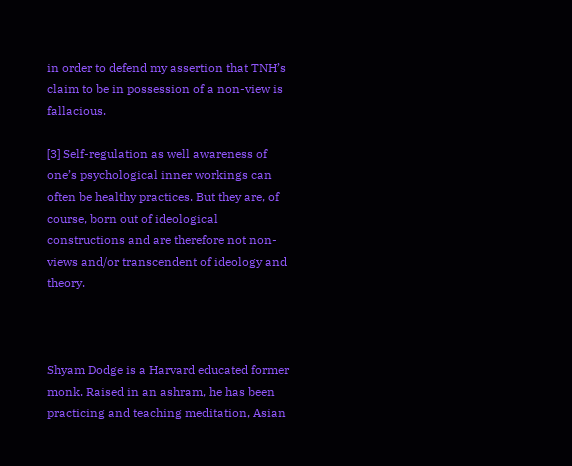in order to defend my assertion that TNH’s claim to be in possession of a non-view is fallacious.

[3] Self-regulation as well awareness of one’s psychological inner workings can often be healthy practices. But they are, of course, born out of ideological constructions and are therefore not non-views and/or transcendent of ideology and theory.



Shyam Dodge is a Harvard educated former monk. Raised in an ashram, he has been practicing and teaching meditation, Asian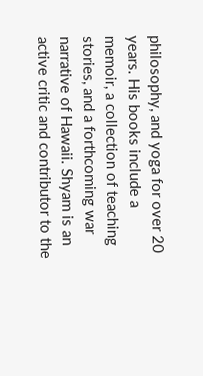philosophy, and yoga for over 20 years. His books include a memoir, a collection of teaching stories, and a forthcoming war narrative of Hawaii. Shyam is an active critic and contributor to the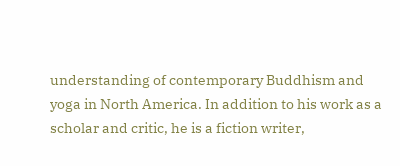understanding of contemporary Buddhism and yoga in North America. In addition to his work as a scholar and critic, he is a fiction writer,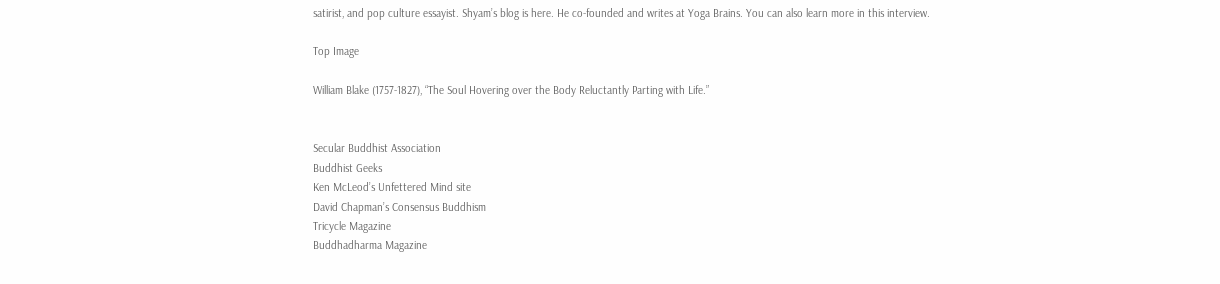satirist, and pop culture essayist. Shyam’s blog is here. He co-founded and writes at Yoga Brains. You can also learn more in this interview.

Top Image

William Blake (1757-1827), “The Soul Hovering over the Body Reluctantly Parting with Life.”


Secular Buddhist Association
Buddhist Geeks
Ken McLeod’s Unfettered Mind site
David Chapman’s Consensus Buddhism
Tricycle Magazine
Buddhadharma Magazine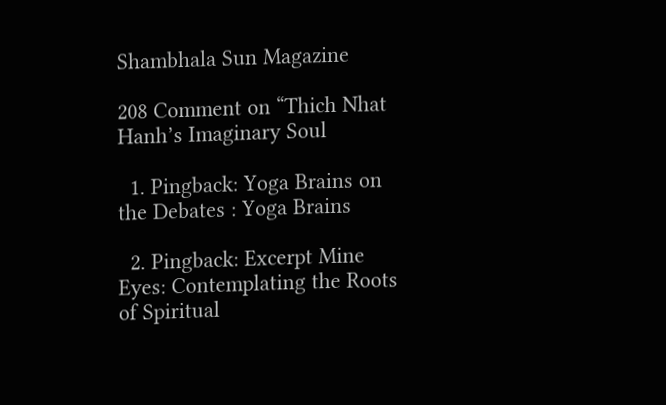Shambhala Sun Magazine

208 Comment on “Thich Nhat Hanh’s Imaginary Soul

  1. Pingback: Yoga Brains on the Debates : Yoga Brains

  2. Pingback: Excerpt Mine Eyes: Contemplating the Roots of Spiritual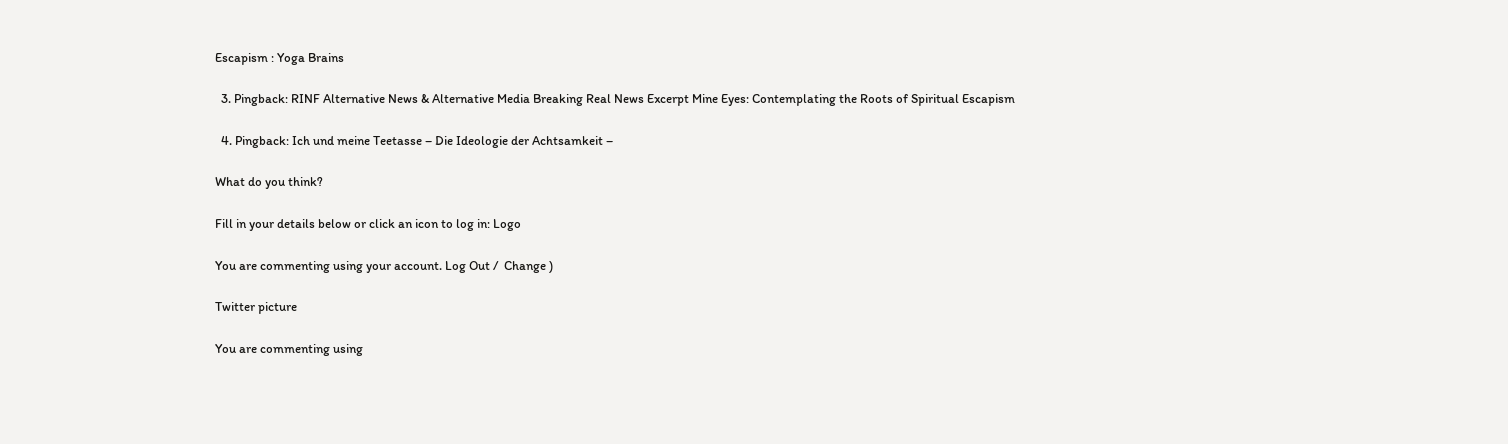Escapism : Yoga Brains

  3. Pingback: RINF Alternative News & Alternative Media Breaking Real News Excerpt Mine Eyes: Contemplating the Roots of Spiritual Escapism

  4. Pingback: Ich und meine Teetasse – Die Ideologie der Achtsamkeit –

What do you think?

Fill in your details below or click an icon to log in: Logo

You are commenting using your account. Log Out /  Change )

Twitter picture

You are commenting using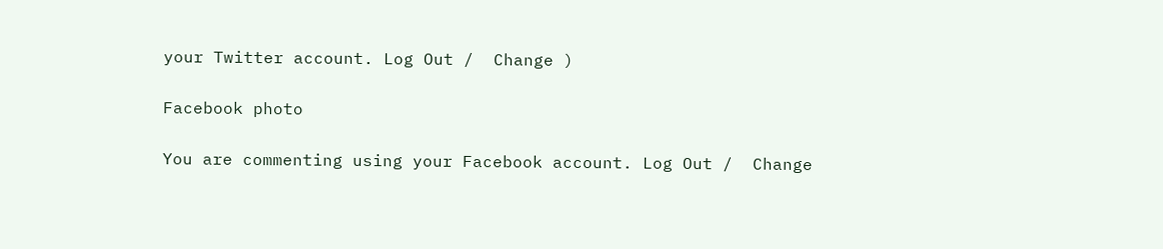your Twitter account. Log Out /  Change )

Facebook photo

You are commenting using your Facebook account. Log Out /  Change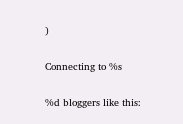)

Connecting to %s

%d bloggers like this: